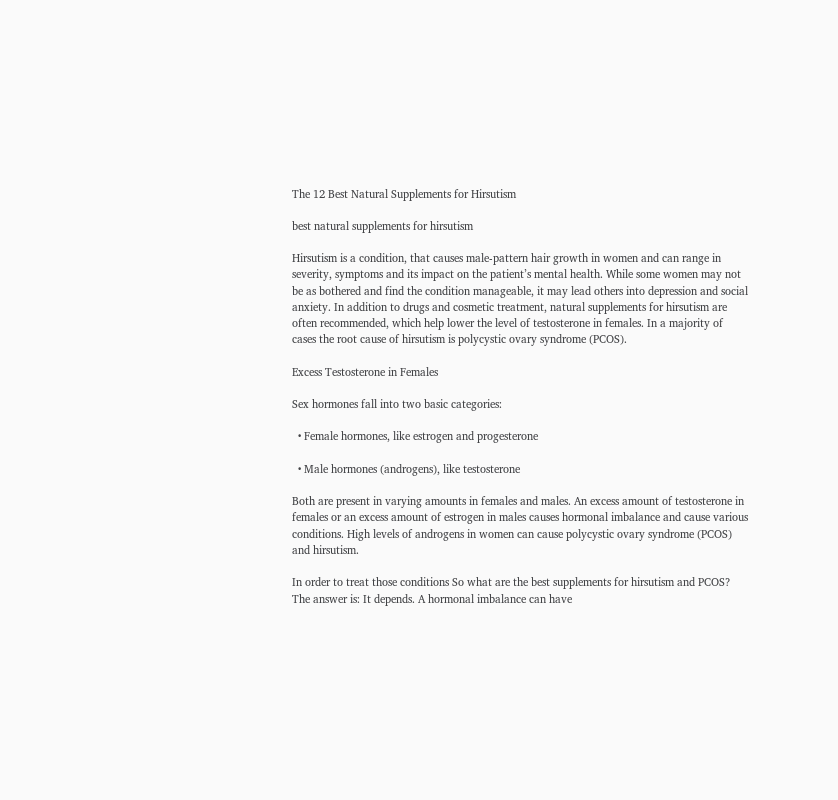The 12 Best Natural Supplements for Hirsutism

best natural supplements for hirsutism

Hirsutism is a condition, that causes male-pattern hair growth in women and can range in severity, symptoms and its impact on the patient’s mental health. While some women may not be as bothered and find the condition manageable, it may lead others into depression and social anxiety. In addition to drugs and cosmetic treatment, natural supplements for hirsutism are often recommended, which help lower the level of testosterone in females. In a majority of cases the root cause of hirsutism is polycystic ovary syndrome (PCOS).

Excess Testosterone in Females

Sex hormones fall into two basic categories:

  • Female hormones, like estrogen and progesterone

  • Male hormones (androgens), like testosterone

Both are present in varying amounts in females and males. An excess amount of testosterone in females or an excess amount of estrogen in males causes hormonal imbalance and cause various conditions. High levels of androgens in women can cause polycystic ovary syndrome (PCOS) and hirsutism.

In order to treat those conditions So what are the best supplements for hirsutism and PCOS? The answer is: It depends. A hormonal imbalance can have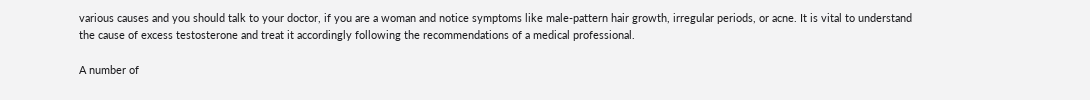various causes and you should talk to your doctor, if you are a woman and notice symptoms like male-pattern hair growth, irregular periods, or acne. It is vital to understand the cause of excess testosterone and treat it accordingly following the recommendations of a medical professional.

A number of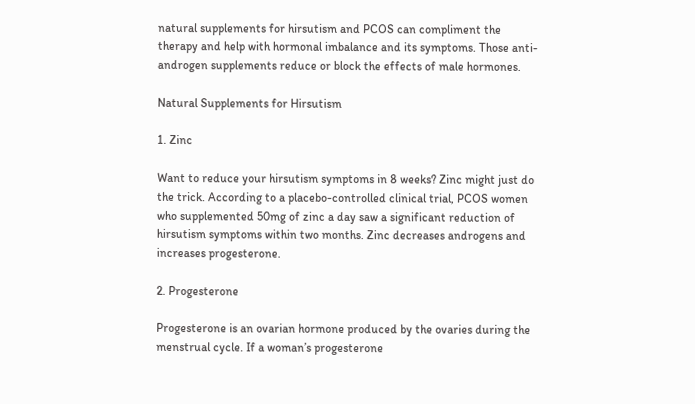natural supplements for hirsutism and PCOS can compliment the therapy and help with hormonal imbalance and its symptoms. Those anti-androgen supplements reduce or block the effects of male hormones.

Natural Supplements for Hirsutism

1. Zinc

Want to reduce your hirsutism symptoms in 8 weeks? Zinc might just do the trick. According to a placebo-controlled clinical trial, PCOS women who supplemented 50mg of zinc a day saw a significant reduction of hirsutism symptoms within two months. Zinc decreases androgens and increases progesterone.

2. Progesterone

Progesterone is an ovarian hormone produced by the ovaries during the menstrual cycle. If a woman’s progesterone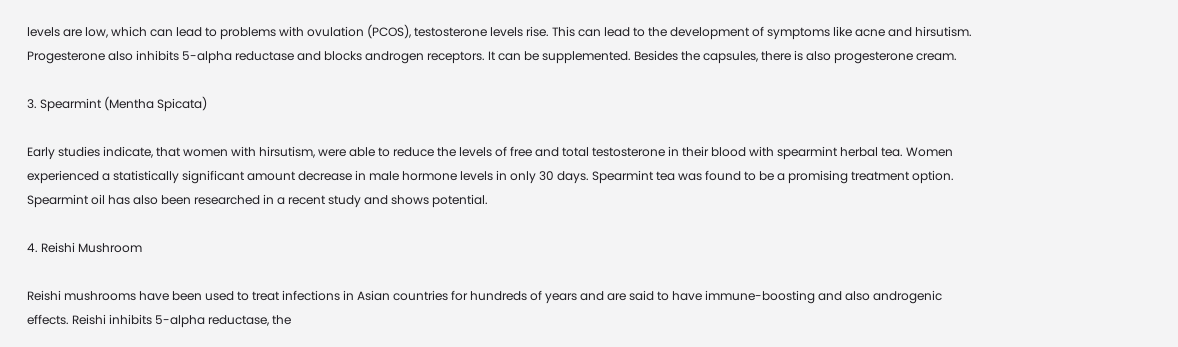levels are low, which can lead to problems with ovulation (PCOS), testosterone levels rise. This can lead to the development of symptoms like acne and hirsutism. Progesterone also inhibits 5-alpha reductase and blocks androgen receptors. It can be supplemented. Besides the capsules, there is also progesterone cream.

3. Spearmint (Mentha Spicata)

Early studies indicate, that women with hirsutism, were able to reduce the levels of free and total testosterone in their blood with spearmint herbal tea. Women experienced a statistically significant amount decrease in male hormone levels in only 30 days. Spearmint tea was found to be a promising treatment option. Spearmint oil has also been researched in a recent study and shows potential.

4. Reishi Mushroom

Reishi mushrooms have been used to treat infections in Asian countries for hundreds of years and are said to have immune-boosting and also androgenic effects. Reishi inhibits 5-alpha reductase, the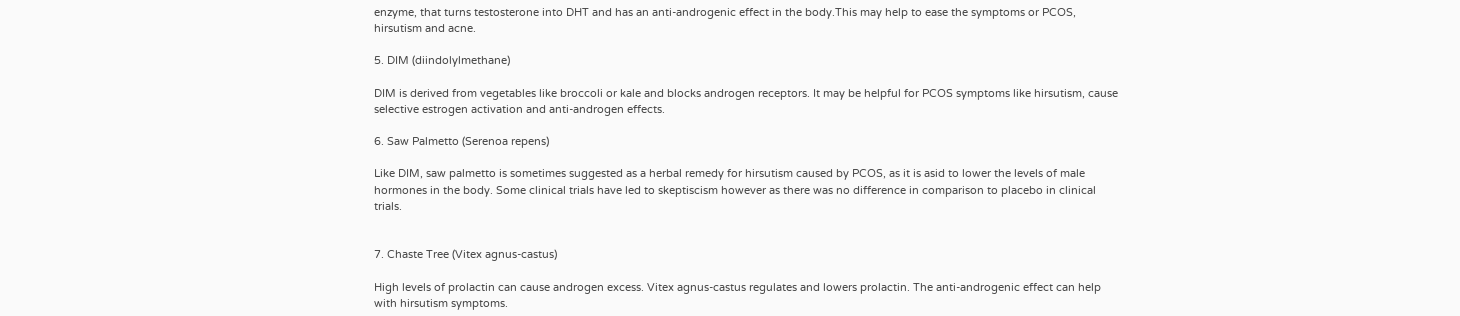enzyme, that turns testosterone into DHT and has an anti-androgenic effect in the body.This may help to ease the symptoms or PCOS, hirsutism and acne.

5. DIM (diindolylmethane)

DIM is derived from vegetables like broccoli or kale and blocks androgen receptors. It may be helpful for PCOS symptoms like hirsutism, cause selective estrogen activation and anti-androgen effects.

6. Saw Palmetto (Serenoa repens)

Like DIM, saw palmetto is sometimes suggested as a herbal remedy for hirsutism caused by PCOS, as it is asid to lower the levels of male hormones in the body. Some clinical trials have led to skeptiscism however as there was no difference in comparison to placebo in clinical trials.


7. Chaste Tree (Vitex agnus-castus)

High levels of prolactin can cause androgen excess. Vitex agnus-castus regulates and lowers prolactin. The anti-androgenic effect can help with hirsutism symptoms.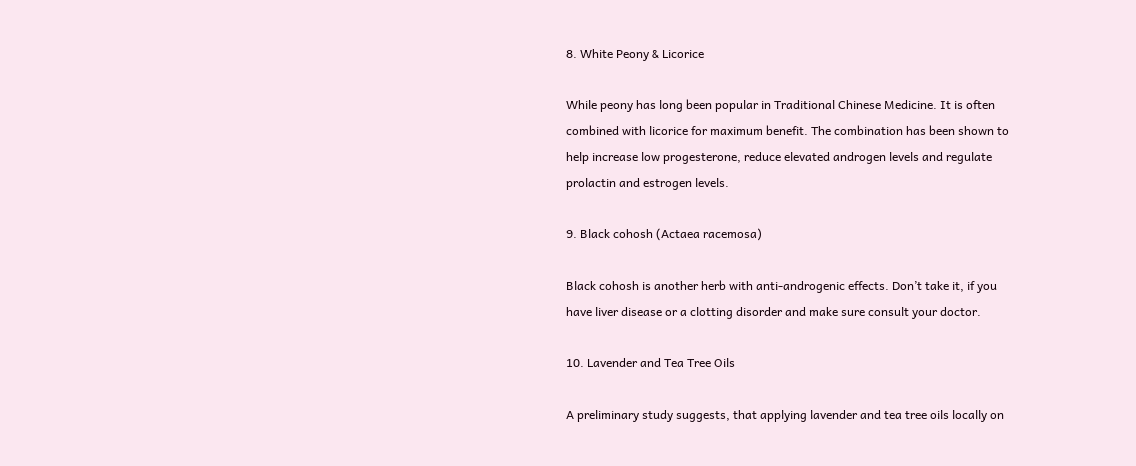8. White Peony & Licorice

While peony has long been popular in Traditional Chinese Medicine. It is often combined with licorice for maximum benefit. The combination has been shown to help increase low progesterone, reduce elevated androgen levels and regulate prolactin and estrogen levels.

9. Black cohosh (Actaea racemosa)

Black cohosh is another herb with anti-androgenic effects. Don’t take it, if you have liver disease or a clotting disorder and make sure consult your doctor.

10. Lavender and Tea Tree Oils

A preliminary study suggests, that applying lavender and tea tree oils locally on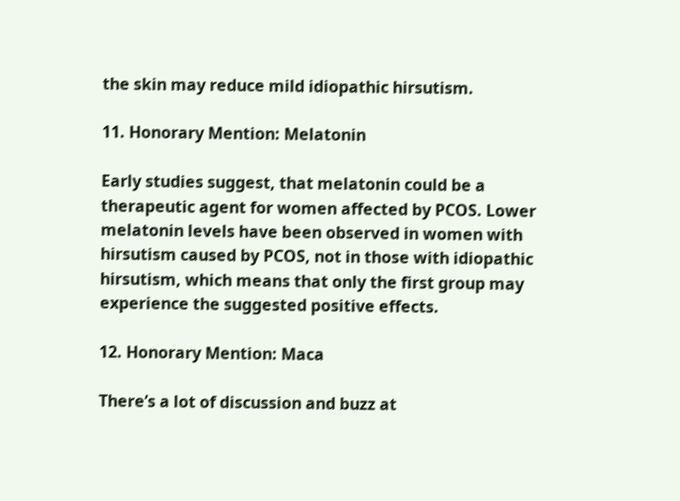the skin may reduce mild idiopathic hirsutism.

11. Honorary Mention: Melatonin

Early studies suggest, that melatonin could be a therapeutic agent for women affected by PCOS. Lower melatonin levels have been observed in women with hirsutism caused by PCOS, not in those with idiopathic hirsutism, which means that only the first group may experience the suggested positive effects.

12. Honorary Mention: Maca

There’s a lot of discussion and buzz at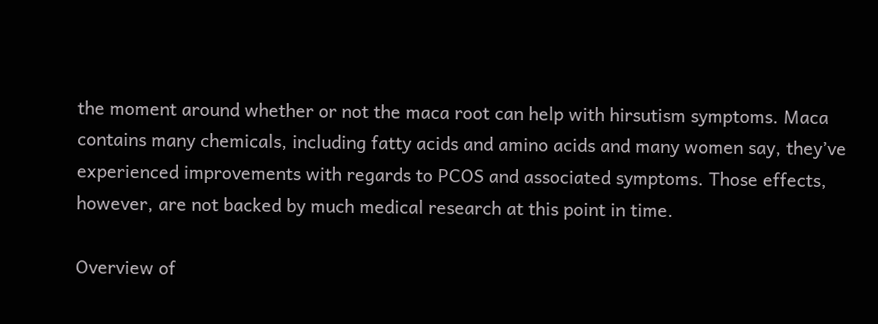the moment around whether or not the maca root can help with hirsutism symptoms. Maca contains many chemicals, including fatty acids and amino acids and many women say, they’ve experienced improvements with regards to PCOS and associated symptoms. Those effects, however, are not backed by much medical research at this point in time.

Overview of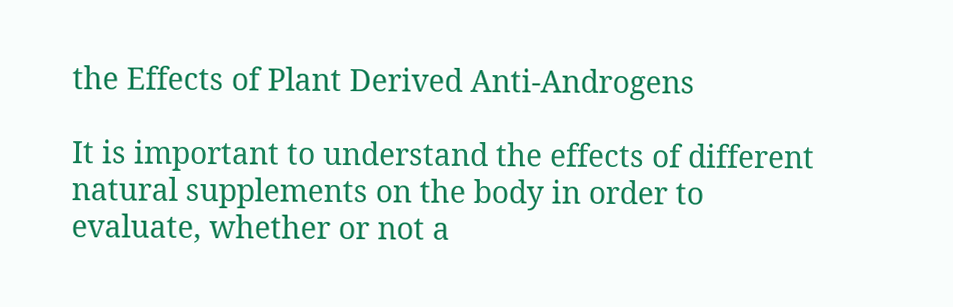the Effects of Plant Derived Anti-Androgens

It is important to understand the effects of different natural supplements on the body in order to evaluate, whether or not a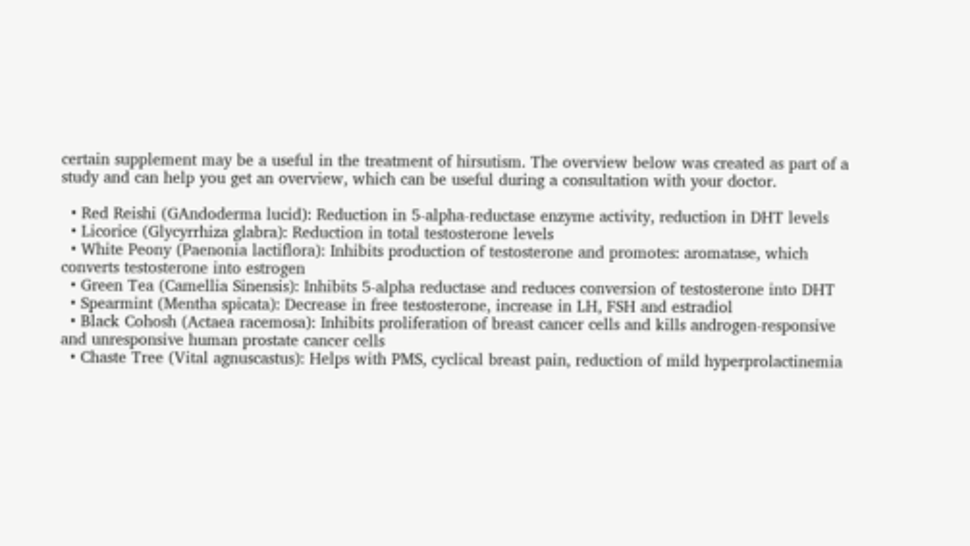certain supplement may be a useful in the treatment of hirsutism. The overview below was created as part of a study and can help you get an overview, which can be useful during a consultation with your doctor.

  • Red Reishi (GAndoderma lucid): Reduction in 5-alpha-reductase enzyme activity, reduction in DHT levels
  • Licorice (Glycyrrhiza glabra): Reduction in total testosterone levels
  • White Peony (Paenonia lactiflora): Inhibits production of testosterone and promotes: aromatase, which converts testosterone into estrogen
  • Green Tea (Camellia Sinensis): Inhibits 5-alpha reductase and reduces conversion of testosterone into DHT
  • Spearmint (Mentha spicata): Decrease in free testosterone, increase in LH, FSH and estradiol
  • Black Cohosh (Actaea racemosa): Inhibits proliferation of breast cancer cells and kills androgen-responsive and unresponsive human prostate cancer cells
  • Chaste Tree (Vital agnuscastus): Helps with PMS, cyclical breast pain, reduction of mild hyperprolactinemia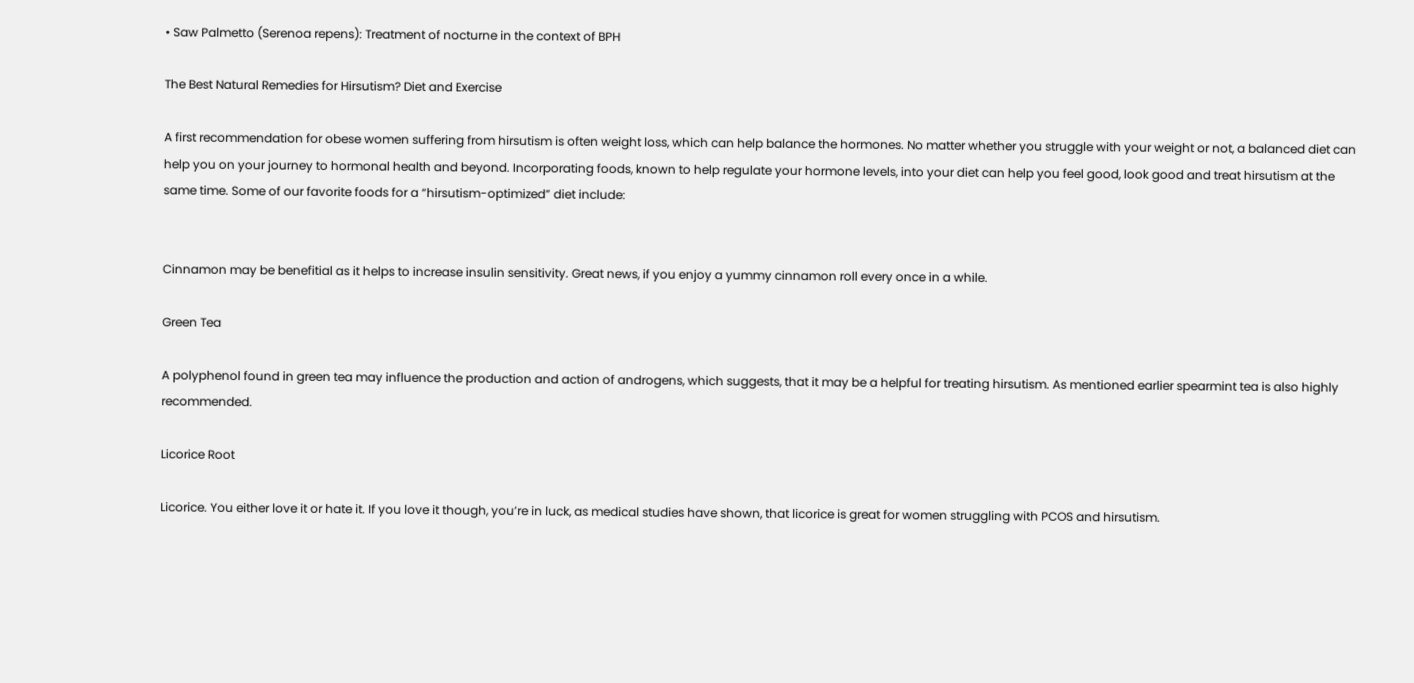• Saw Palmetto (Serenoa repens): Treatment of nocturne in the context of BPH

The Best Natural Remedies for Hirsutism? Diet and Exercise

A first recommendation for obese women suffering from hirsutism is often weight loss, which can help balance the hormones. No matter whether you struggle with your weight or not, a balanced diet can help you on your journey to hormonal health and beyond. Incorporating foods, known to help regulate your hormone levels, into your diet can help you feel good, look good and treat hirsutism at the same time. Some of our favorite foods for a “hirsutism-optimized” diet include:


Cinnamon may be benefitial as it helps to increase insulin sensitivity. Great news, if you enjoy a yummy cinnamon roll every once in a while.

Green Tea

A polyphenol found in green tea may influence the production and action of androgens, which suggests, that it may be a helpful for treating hirsutism. As mentioned earlier spearmint tea is also highly recommended.

Licorice Root

Licorice. You either love it or hate it. If you love it though, you’re in luck, as medical studies have shown, that licorice is great for women struggling with PCOS and hirsutism.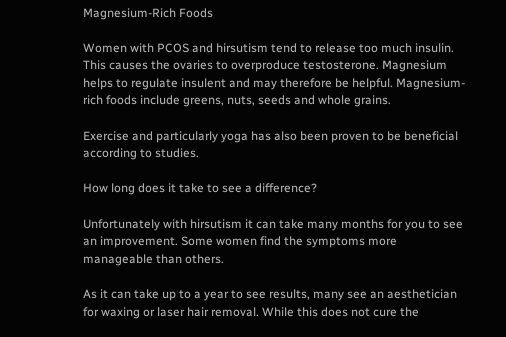Magnesium-Rich Foods

Women with PCOS and hirsutism tend to release too much insulin. This causes the ovaries to overproduce testosterone. Magnesium helps to regulate insulent and may therefore be helpful. Magnesium-rich foods include greens, nuts, seeds and whole grains.

Exercise and particularly yoga has also been proven to be beneficial according to studies.

How long does it take to see a difference?

Unfortunately with hirsutism it can take many months for you to see an improvement. Some women find the symptoms more manageable than others.

As it can take up to a year to see results, many see an aesthetician for waxing or laser hair removal. While this does not cure the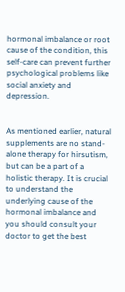hormonal imbalance or root cause of the condition, this self-care can prevent further psychological problems like social anxiety and depression.


As mentioned earlier, natural supplements are no stand-alone therapy for hirsutism, but can be a part of a holistic therapy. It is crucial to understand the underlying cause of the hormonal imbalance and you should consult your doctor to get the best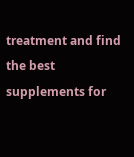treatment and find the best supplements for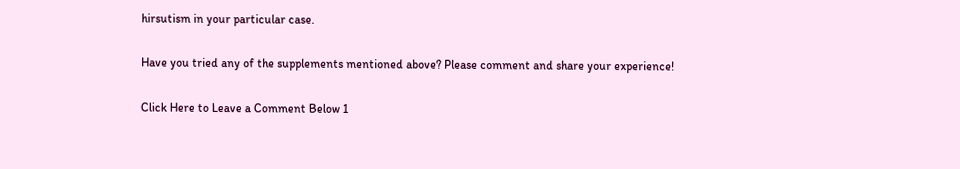hirsutism in your particular case.

Have you tried any of the supplements mentioned above? Please comment and share your experience!

Click Here to Leave a Comment Below 1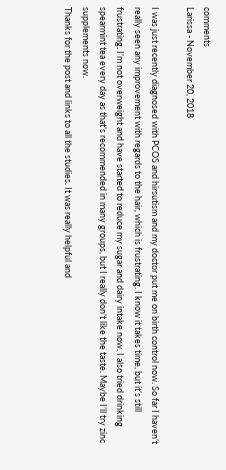comments
Larissa - November 20, 2018

I was just recently diagnosed with PCOS and hirsutism and my doctor put me on birth control now. So far I haven’t really seen any improvement with regards to the hair, which is frustrating. I know it takes time, but it’s still frustrating. I’m not overweight and have started to reduce my sugar and dairy intake now. I also tried drinking spearmint tea every day as that’s recommended in many groups, but I really don’t like the taste. Maybe I’ll try zinc supplements now.
Thanks for the post and links to all the studies. It was really helpful and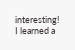interesting! I learned a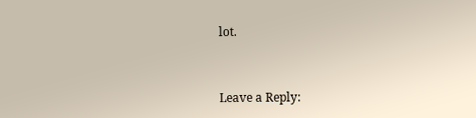lot.


Leave a Reply: